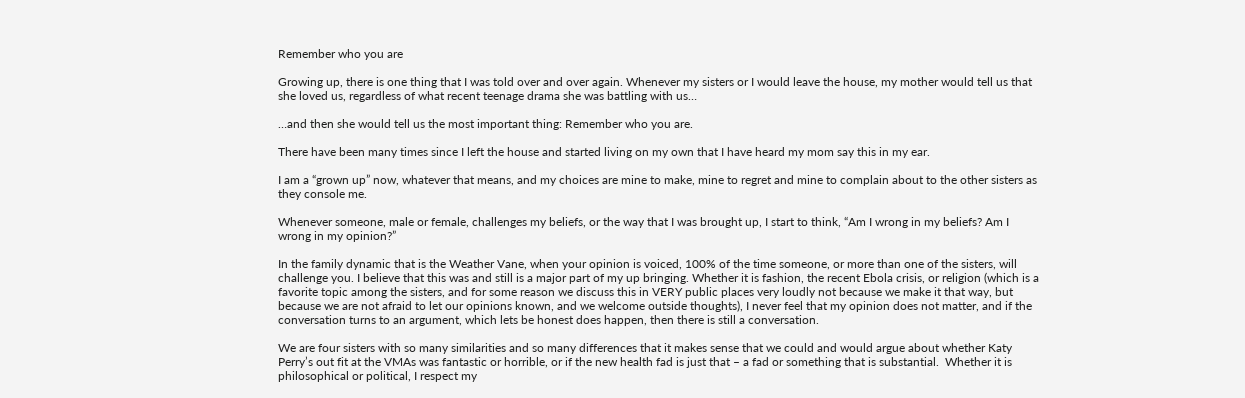Remember who you are

Growing up, there is one thing that I was told over and over again. Whenever my sisters or I would leave the house, my mother would tell us that she loved us, regardless of what recent teenage drama she was battling with us…

…and then she would tell us the most important thing: Remember who you are.

There have been many times since I left the house and started living on my own that I have heard my mom say this in my ear.

I am a “grown up” now, whatever that means, and my choices are mine to make, mine to regret and mine to complain about to the other sisters as they console me.

Whenever someone, male or female, challenges my beliefs, or the way that I was brought up, I start to think, “Am I wrong in my beliefs? Am I wrong in my opinion?”

In the family dynamic that is the Weather Vane, when your opinion is voiced, 100% of the time someone, or more than one of the sisters, will challenge you. I believe that this was and still is a major part of my up bringing. Whether it is fashion, the recent Ebola crisis, or religion (which is a favorite topic among the sisters, and for some reason we discuss this in VERY public places very loudly not because we make it that way, but because we are not afraid to let our opinions known, and we welcome outside thoughts), I never feel that my opinion does not matter, and if the conversation turns to an argument, which lets be honest does happen, then there is still a conversation.

We are four sisters with so many similarities and so many differences that it makes sense that we could and would argue about whether Katy Perry’s out fit at the VMAs was fantastic or horrible, or if the new health fad is just that – a fad or something that is substantial.  Whether it is philosophical or political, I respect my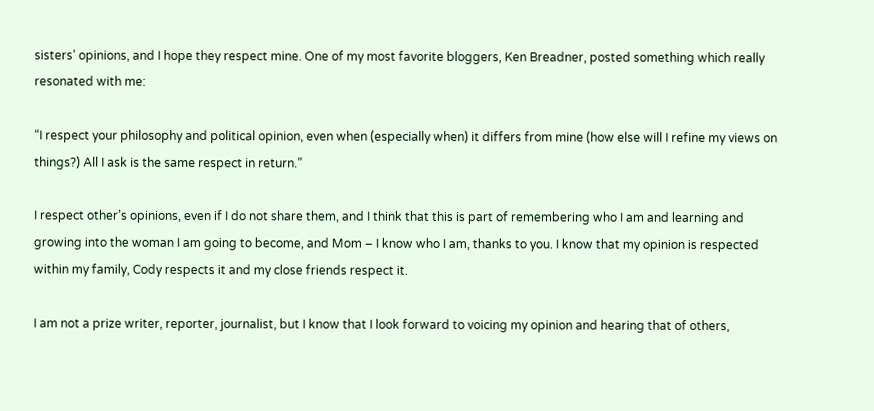sisters’ opinions, and I hope they respect mine. One of my most favorite bloggers, Ken Breadner, posted something which really resonated with me:

“I respect your philosophy and political opinion, even when (especially when) it differs from mine (how else will I refine my views on things?) All I ask is the same respect in return.”

I respect other’s opinions, even if I do not share them, and I think that this is part of remembering who I am and learning and growing into the woman I am going to become, and Mom – I know who I am, thanks to you. I know that my opinion is respected within my family, Cody respects it and my close friends respect it.

I am not a prize writer, reporter, journalist, but I know that I look forward to voicing my opinion and hearing that of others,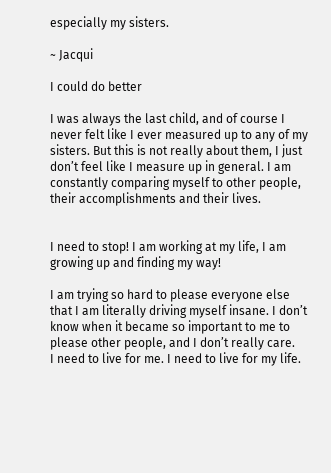especially my sisters.

~ Jacqui

I could do better

I was always the last child, and of course I never felt like I ever measured up to any of my sisters. But this is not really about them, I just don’t feel like I measure up in general. I am constantly comparing myself to other people, their accomplishments and their lives.


I need to stop! I am working at my life, I am growing up and finding my way!

I am trying so hard to please everyone else that I am literally driving myself insane. I don’t know when it became so important to me to please other people, and I don’t really care.
I need to live for me. I need to live for my life.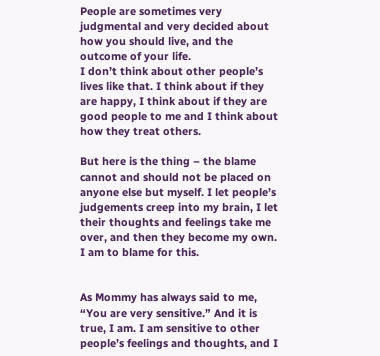People are sometimes very judgmental and very decided about how you should live, and the outcome of your life.
I don’t think about other people’s lives like that. I think about if they are happy, I think about if they are good people to me and I think about how they treat others.

But here is the thing – the blame cannot and should not be placed on anyone else but myself. I let people’s judgements creep into my brain, I let their thoughts and feelings take me over, and then they become my own. I am to blame for this.


As Mommy has always said to me, “You are very sensitive.” And it is true, I am. I am sensitive to other people’s feelings and thoughts, and I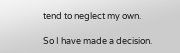tend to neglect my own.

So I have made a decision.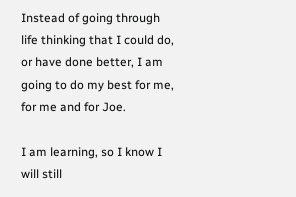Instead of going through life thinking that I could do, or have done better, I am going to do my best for me, for me and for Joe.

I am learning, so I know I will still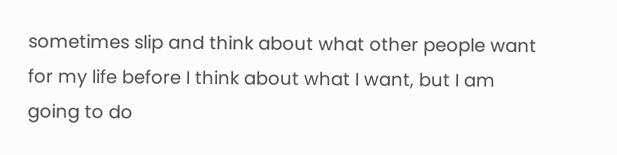sometimes slip and think about what other people want for my life before I think about what I want, but I am going to do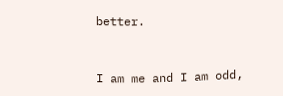better.


I am me and I am odd,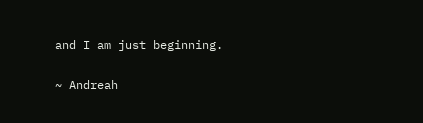and I am just beginning.

~ Andreah